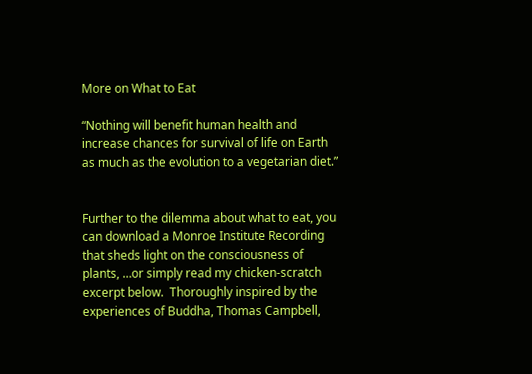More on What to Eat

“Nothing will benefit human health and increase chances for survival of life on Earth as much as the evolution to a vegetarian diet.”


Further to the dilemma about what to eat, you can download a Monroe Institute Recording that sheds light on the consciousness of plants, …or simply read my chicken-scratch excerpt below.  Thoroughly inspired by the experiences of Buddha, Thomas Campbell,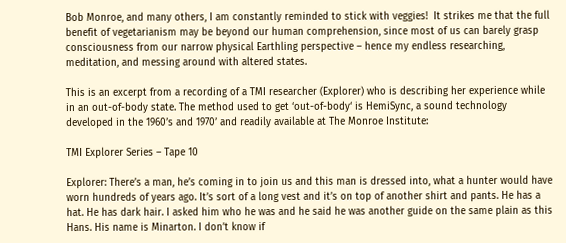Bob Monroe, and many others, I am constantly reminded to stick with veggies!  It strikes me that the full benefit of vegetarianism may be beyond our human comprehension, since most of us can barely grasp consciousness from our narrow physical Earthling perspective – hence my endless researching, meditation, and messing around with altered states.

This is an excerpt from a recording of a TMI researcher (Explorer) who is describing her experience while in an out-of-body state. The method used to get ‘out-of-body‘ is HemiSync, a sound technology developed in the 1960’s and 1970’ and readily available at The Monroe Institute:

TMI Explorer Series – Tape 10

Explorer: There’s a man, he’s coming in to join us and this man is dressed into, what a hunter would have worn hundreds of years ago. It’s sort of a long vest and it’s on top of another shirt and pants. He has a hat. He has dark hair. I asked him who he was and he said he was another guide on the same plain as this Hans. His name is Minarton. I don’t know if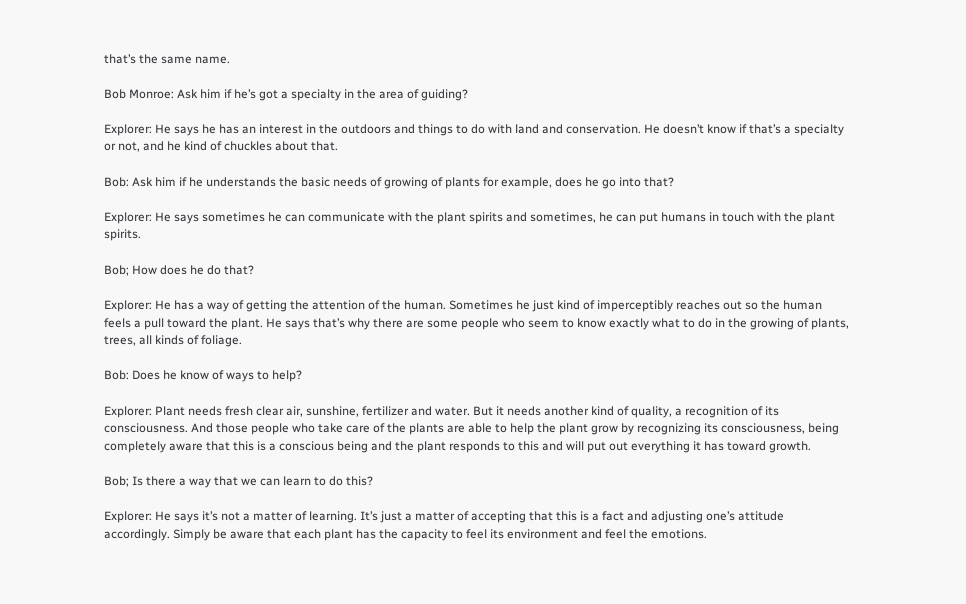that’s the same name.

Bob Monroe: Ask him if he’s got a specialty in the area of guiding?

Explorer: He says he has an interest in the outdoors and things to do with land and conservation. He doesn’t know if that’s a specialty or not, and he kind of chuckles about that.

Bob: Ask him if he understands the basic needs of growing of plants for example, does he go into that?

Explorer: He says sometimes he can communicate with the plant spirits and sometimes, he can put humans in touch with the plant spirits.

Bob; How does he do that?

Explorer: He has a way of getting the attention of the human. Sometimes he just kind of imperceptibly reaches out so the human feels a pull toward the plant. He says that’s why there are some people who seem to know exactly what to do in the growing of plants, trees, all kinds of foliage.

Bob: Does he know of ways to help?

Explorer: Plant needs fresh clear air, sunshine, fertilizer and water. But it needs another kind of quality, a recognition of its consciousness. And those people who take care of the plants are able to help the plant grow by recognizing its consciousness, being completely aware that this is a conscious being and the plant responds to this and will put out everything it has toward growth.

Bob; Is there a way that we can learn to do this?

Explorer: He says it’s not a matter of learning. It’s just a matter of accepting that this is a fact and adjusting one’s attitude accordingly. Simply be aware that each plant has the capacity to feel its environment and feel the emotions.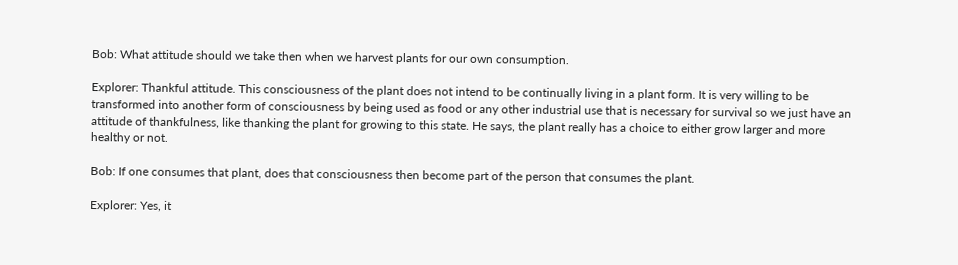Bob: What attitude should we take then when we harvest plants for our own consumption.

Explorer: Thankful attitude. This consciousness of the plant does not intend to be continually living in a plant form. It is very willing to be transformed into another form of consciousness by being used as food or any other industrial use that is necessary for survival so we just have an attitude of thankfulness, like thanking the plant for growing to this state. He says, the plant really has a choice to either grow larger and more healthy or not.

Bob: If one consumes that plant, does that consciousness then become part of the person that consumes the plant.

Explorer: Yes, it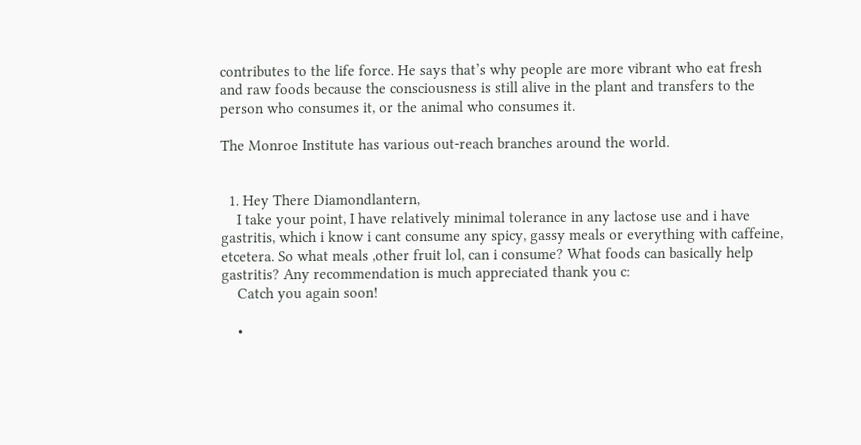contributes to the life force. He says that’s why people are more vibrant who eat fresh and raw foods because the consciousness is still alive in the plant and transfers to the person who consumes it, or the animal who consumes it.

The Monroe Institute has various out-reach branches around the world.


  1. Hey There Diamondlantern,
    I take your point, I have relatively minimal tolerance in any lactose use and i have gastritis, which i know i cant consume any spicy, gassy meals or everything with caffeine, etcetera. So what meals ,other fruit lol, can i consume? What foods can basically help gastritis? Any recommendation is much appreciated thank you c:
    Catch you again soon!

    •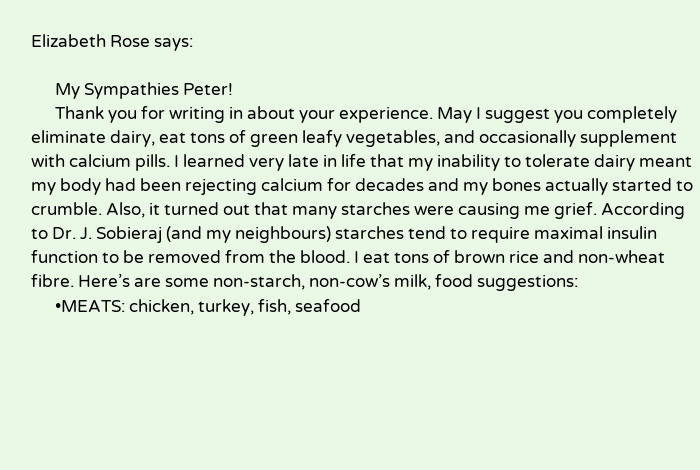Elizabeth Rose says:

      My Sympathies Peter!
      Thank you for writing in about your experience. May I suggest you completely eliminate dairy, eat tons of green leafy vegetables, and occasionally supplement with calcium pills. I learned very late in life that my inability to tolerate dairy meant my body had been rejecting calcium for decades and my bones actually started to crumble. Also, it turned out that many starches were causing me grief. According to Dr. J. Sobieraj (and my neighbours) starches tend to require maximal insulin function to be removed from the blood. I eat tons of brown rice and non-wheat fibre. Here’s are some non-starch, non-cow’s milk, food suggestions:
      •MEATS: chicken, turkey, fish, seafood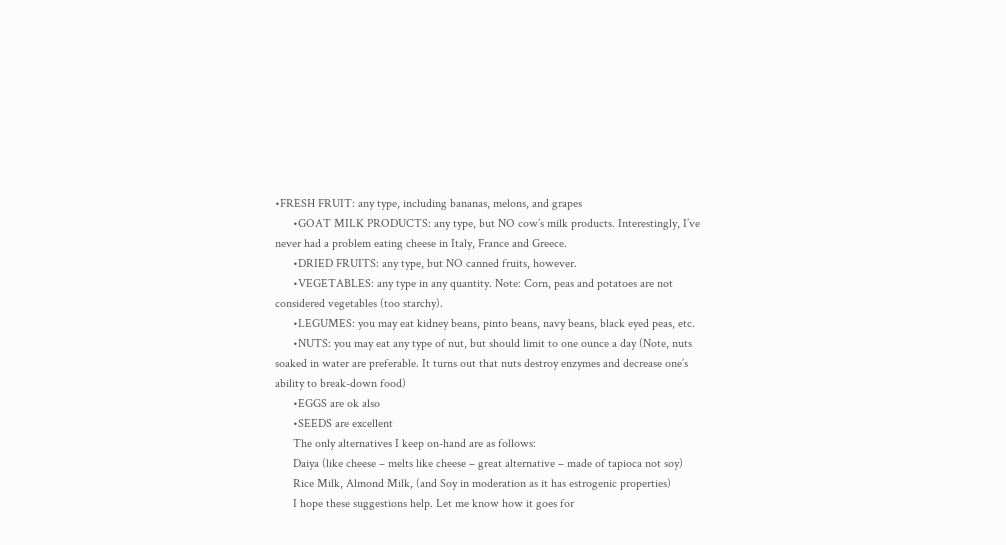•FRESH FRUIT: any type, including bananas, melons, and grapes
      •GOAT MILK PRODUCTS: any type, but NO cow’s milk products. Interestingly, I’ve never had a problem eating cheese in Italy, France and Greece.
      •DRIED FRUITS: any type, but NO canned fruits, however.
      •VEGETABLES: any type in any quantity. Note: Corn, peas and potatoes are not considered vegetables (too starchy).
      •LEGUMES: you may eat kidney beans, pinto beans, navy beans, black eyed peas, etc.
      •NUTS: you may eat any type of nut, but should limit to one ounce a day (Note, nuts soaked in water are preferable. It turns out that nuts destroy enzymes and decrease one’s ability to break-down food)
      •EGGS are ok also
      •SEEDS are excellent
      The only alternatives I keep on-hand are as follows:
      Daiya (like cheese – melts like cheese – great alternative – made of tapioca not soy)
      Rice Milk, Almond Milk, (and Soy in moderation as it has estrogenic properties)
      I hope these suggestions help. Let me know how it goes for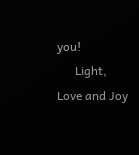you!
      Light, Love and Joy